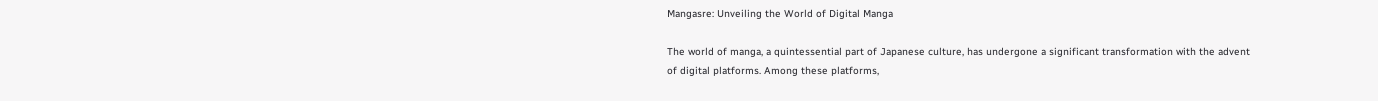Mangasre: Unveiling the World of Digital Manga

The world of manga, a quintessential part of Japanese culture, has undergone a significant transformation with the advent of digital platforms. Among these platforms,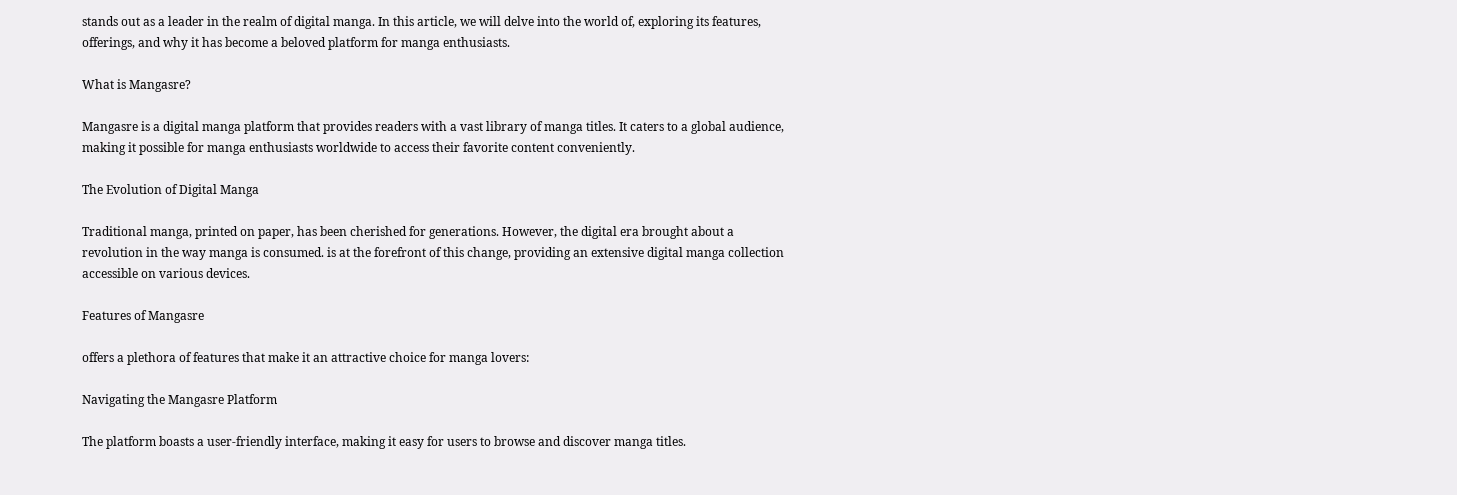stands out as a leader in the realm of digital manga. In this article, we will delve into the world of, exploring its features, offerings, and why it has become a beloved platform for manga enthusiasts.

What is Mangasre?

Mangasre is a digital manga platform that provides readers with a vast library of manga titles. It caters to a global audience, making it possible for manga enthusiasts worldwide to access their favorite content conveniently.

The Evolution of Digital Manga

Traditional manga, printed on paper, has been cherished for generations. However, the digital era brought about a revolution in the way manga is consumed. is at the forefront of this change, providing an extensive digital manga collection accessible on various devices.

Features of Mangasre

offers a plethora of features that make it an attractive choice for manga lovers:

Navigating the Mangasre Platform

The platform boasts a user-friendly interface, making it easy for users to browse and discover manga titles.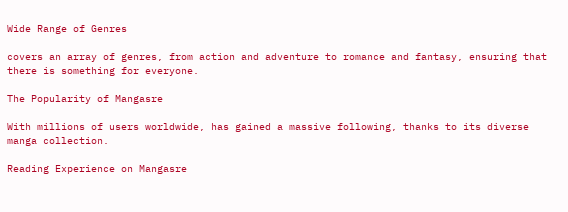Wide Range of Genres

covers an array of genres, from action and adventure to romance and fantasy, ensuring that there is something for everyone.

The Popularity of Mangasre

With millions of users worldwide, has gained a massive following, thanks to its diverse manga collection.

Reading Experience on Mangasre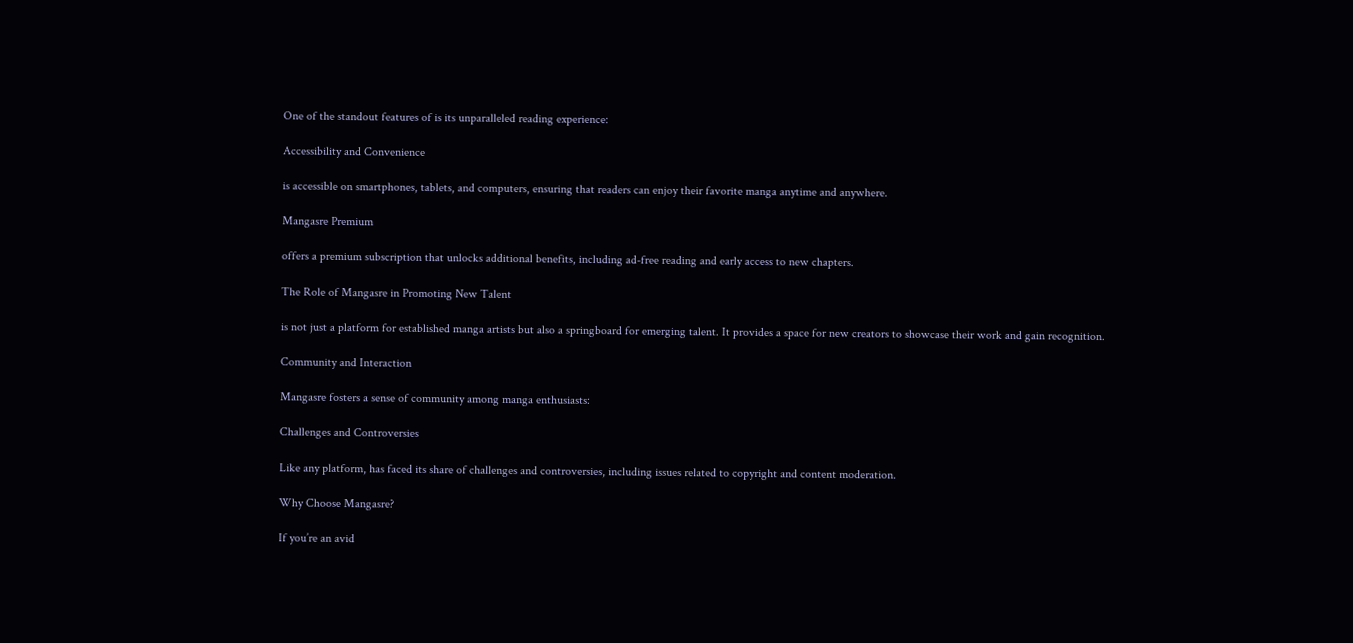One of the standout features of is its unparalleled reading experience:

Accessibility and Convenience

is accessible on smartphones, tablets, and computers, ensuring that readers can enjoy their favorite manga anytime and anywhere.

Mangasre Premium

offers a premium subscription that unlocks additional benefits, including ad-free reading and early access to new chapters.

The Role of Mangasre in Promoting New Talent

is not just a platform for established manga artists but also a springboard for emerging talent. It provides a space for new creators to showcase their work and gain recognition.

Community and Interaction

Mangasre fosters a sense of community among manga enthusiasts:

Challenges and Controversies

Like any platform, has faced its share of challenges and controversies, including issues related to copyright and content moderation.

Why Choose Mangasre?

If you’re an avid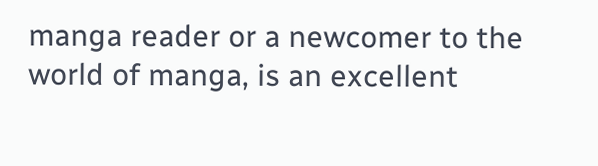manga reader or a newcomer to the world of manga, is an excellent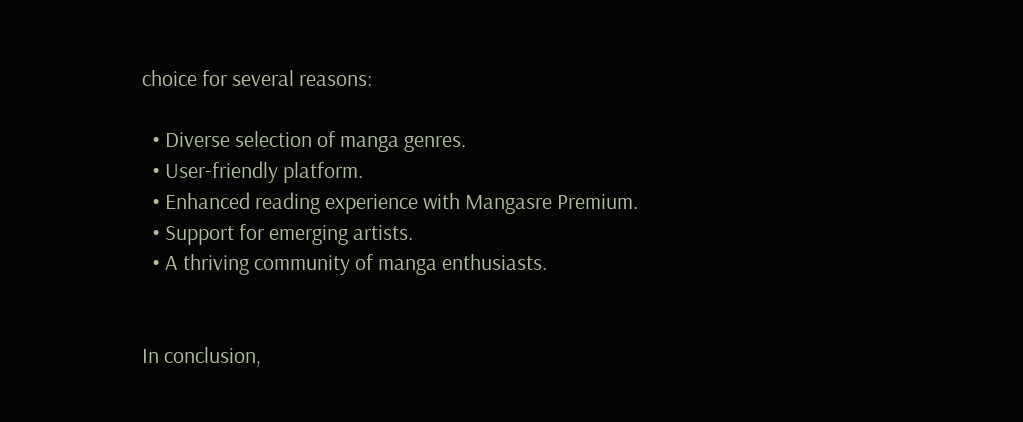choice for several reasons:

  • Diverse selection of manga genres.
  • User-friendly platform.
  • Enhanced reading experience with Mangasre Premium.
  • Support for emerging artists.
  • A thriving community of manga enthusiasts.


In conclusion,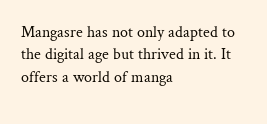Mangasre has not only adapted to the digital age but thrived in it. It offers a world of manga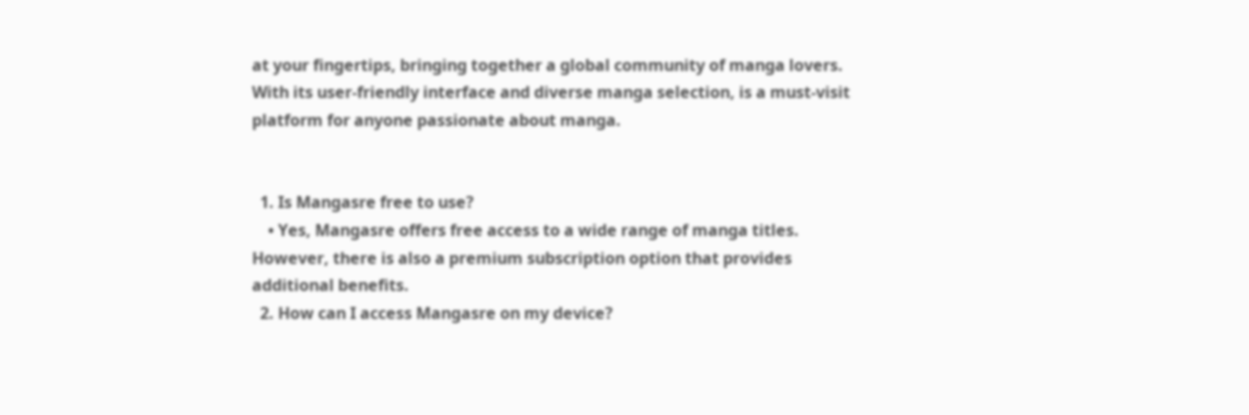at your fingertips, bringing together a global community of manga lovers. With its user-friendly interface and diverse manga selection, is a must-visit platform for anyone passionate about manga.


  1. Is Mangasre free to use?
    • Yes, Mangasre offers free access to a wide range of manga titles. However, there is also a premium subscription option that provides additional benefits.
  2. How can I access Mangasre on my device?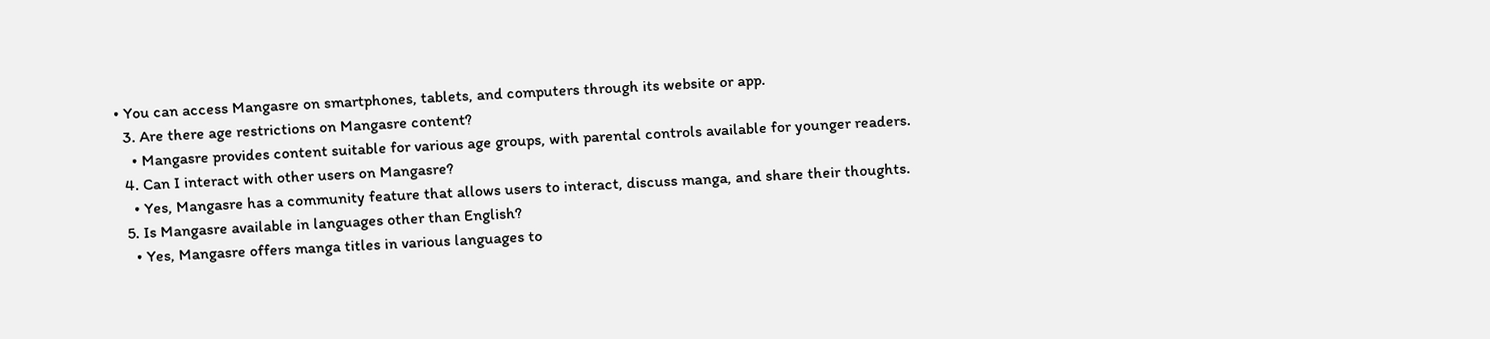• You can access Mangasre on smartphones, tablets, and computers through its website or app.
  3. Are there age restrictions on Mangasre content?
    • Mangasre provides content suitable for various age groups, with parental controls available for younger readers.
  4. Can I interact with other users on Mangasre?
    • Yes, Mangasre has a community feature that allows users to interact, discuss manga, and share their thoughts.
  5. Is Mangasre available in languages other than English?
    • Yes, Mangasre offers manga titles in various languages to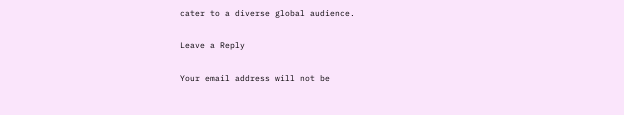cater to a diverse global audience.

Leave a Reply

Your email address will not be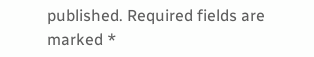published. Required fields are marked *